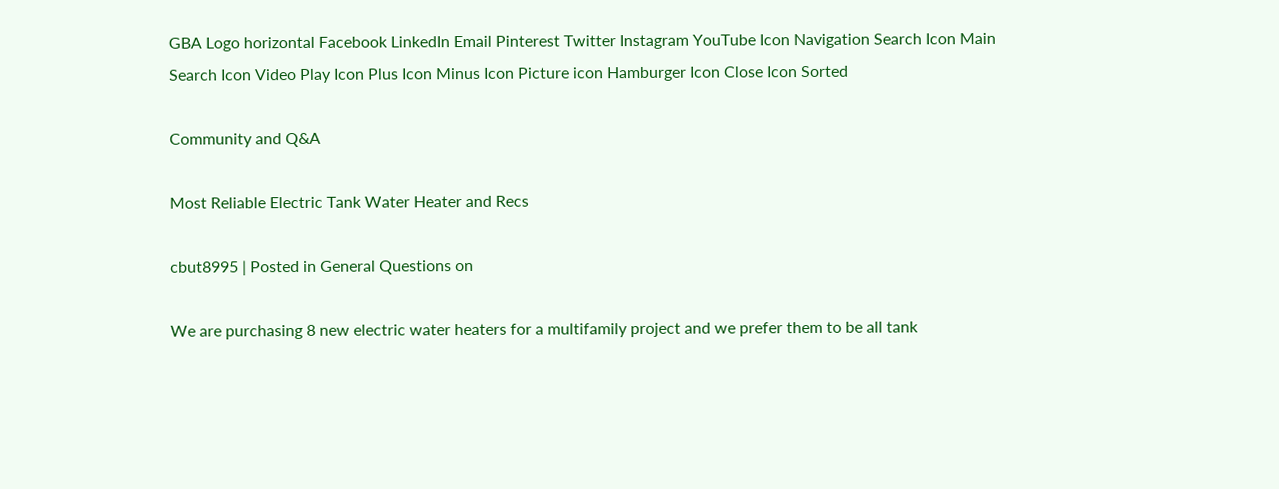GBA Logo horizontal Facebook LinkedIn Email Pinterest Twitter Instagram YouTube Icon Navigation Search Icon Main Search Icon Video Play Icon Plus Icon Minus Icon Picture icon Hamburger Icon Close Icon Sorted

Community and Q&A

Most Reliable Electric Tank Water Heater and Recs

cbut8995 | Posted in General Questions on

We are purchasing 8 new electric water heaters for a multifamily project and we prefer them to be all tank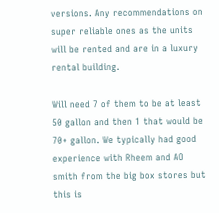versions. Any recommendations on super reliable ones as the units will be rented and are in a luxury rental building.

Will need 7 of them to be at least 50 gallon and then 1 that would be 70+ gallon. We typically had good experience with Rheem and AO smith from the big box stores but this is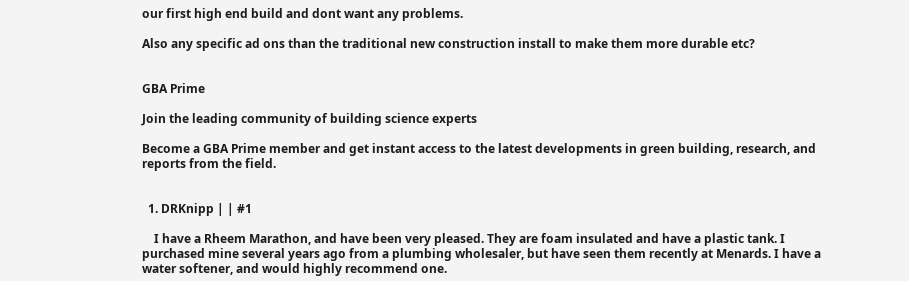our first high end build and dont want any problems.

Also any specific ad ons than the traditional new construction install to make them more durable etc?


GBA Prime

Join the leading community of building science experts

Become a GBA Prime member and get instant access to the latest developments in green building, research, and reports from the field.


  1. DRKnipp | | #1

    I have a Rheem Marathon, and have been very pleased. They are foam insulated and have a plastic tank. I purchased mine several years ago from a plumbing wholesaler, but have seen them recently at Menards. I have a water softener, and would highly recommend one.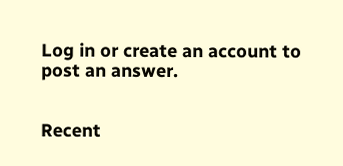Log in or create an account to post an answer.


Recent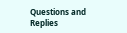Questions and Replies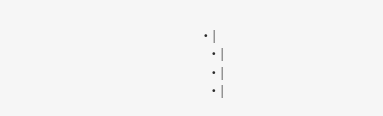• |
  • |
  • |
  • |